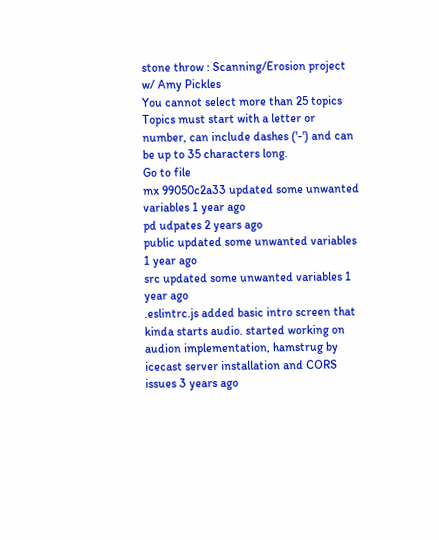stone throw : Scanning/Erosion project w/ Amy Pickles
You cannot select more than 25 topics Topics must start with a letter or number, can include dashes ('-') and can be up to 35 characters long.
Go to file
mx 99050c2a33 updated some unwanted variables 1 year ago
pd udpates 2 years ago
public updated some unwanted variables 1 year ago
src updated some unwanted variables 1 year ago
.eslintrc.js added basic intro screen that kinda starts audio. started working on audion implementation, hamstrug by icecast server installation and CORS issues 3 years ago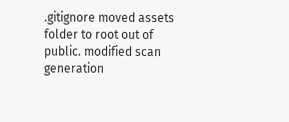.gitignore moved assets folder to root out of public. modified scan generation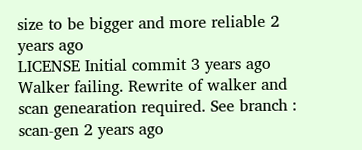size to be bigger and more reliable 2 years ago
LICENSE Initial commit 3 years ago Walker failing. Rewrite of walker and scan genearation required. See branch : scan-gen 2 years ago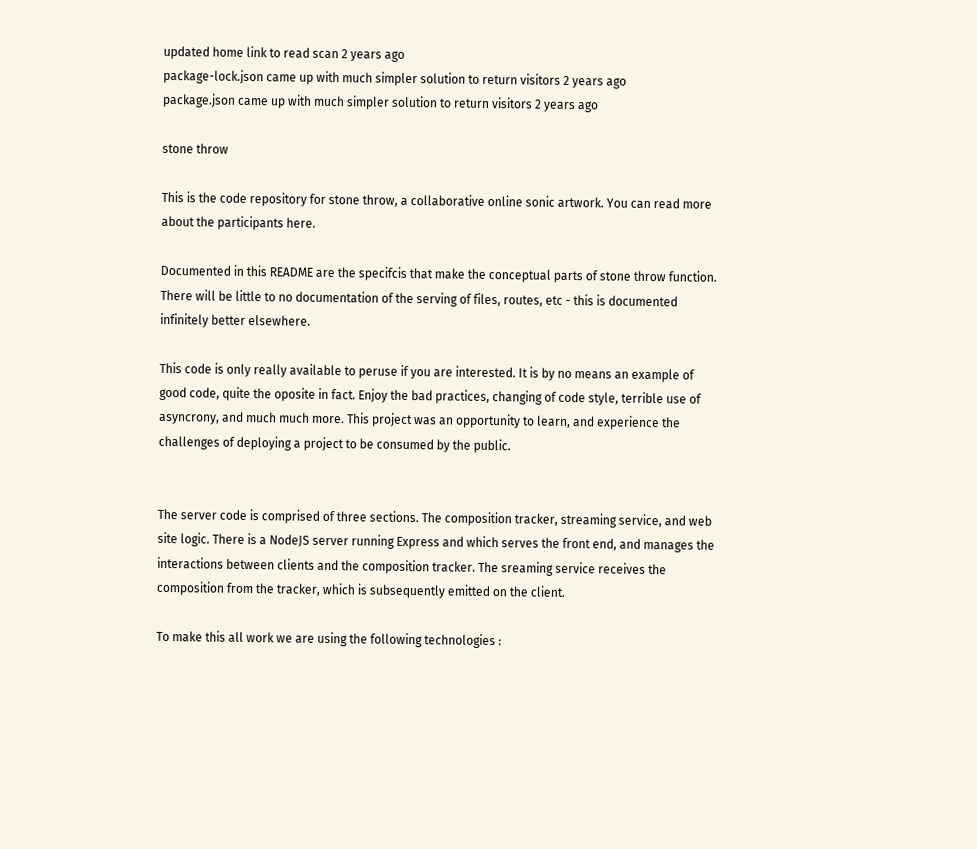updated home link to read scan 2 years ago
package-lock.json came up with much simpler solution to return visitors 2 years ago
package.json came up with much simpler solution to return visitors 2 years ago

stone throw

This is the code repository for stone throw, a collaborative online sonic artwork. You can read more about the participants here.

Documented in this README are the specifcis that make the conceptual parts of stone throw function. There will be little to no documentation of the serving of files, routes, etc - this is documented infinitely better elsewhere.

This code is only really available to peruse if you are interested. It is by no means an example of good code, quite the oposite in fact. Enjoy the bad practices, changing of code style, terrible use of asyncrony, and much much more. This project was an opportunity to learn, and experience the challenges of deploying a project to be consumed by the public.


The server code is comprised of three sections. The composition tracker, streaming service, and web site logic. There is a NodeJS server running Express and which serves the front end, and manages the interactions between clients and the composition tracker. The sreaming service receives the composition from the tracker, which is subsequently emitted on the client.

To make this all work we are using the following technologies :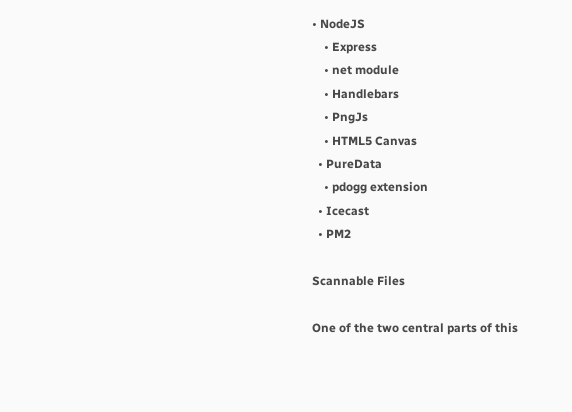• NodeJS
    • Express
    • net module
    • Handlebars
    • PngJs
    • HTML5 Canvas
  • PureData
    • pdogg extension
  • Icecast
  • PM2

Scannable Files

One of the two central parts of this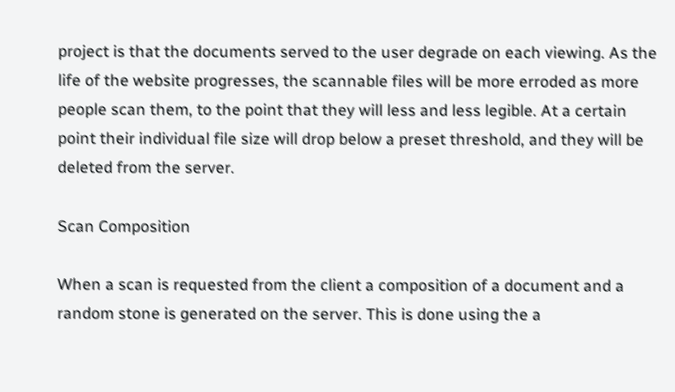project is that the documents served to the user degrade on each viewing. As the life of the website progresses, the scannable files will be more erroded as more people scan them, to the point that they will less and less legible. At a certain point their individual file size will drop below a preset threshold, and they will be deleted from the server.

Scan Composition

When a scan is requested from the client a composition of a document and a random stone is generated on the server. This is done using the a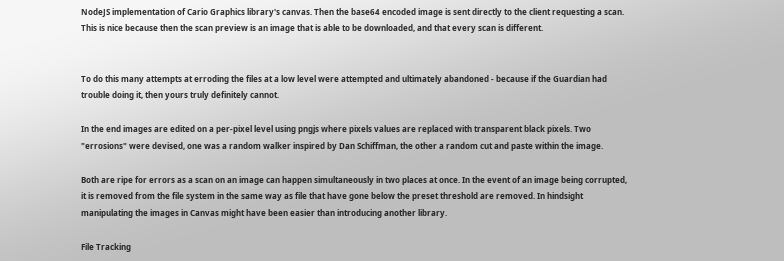NodeJS implementation of Cario Graphics library's canvas. Then the base64 encoded image is sent directly to the client requesting a scan. This is nice because then the scan preview is an image that is able to be downloaded, and that every scan is different.


To do this many attempts at erroding the files at a low level were attempted and ultimately abandoned - because if the Guardian had trouble doing it, then yours truly definitely cannot.

In the end images are edited on a per-pixel level using pngjs where pixels values are replaced with transparent black pixels. Two "errosions" were devised, one was a random walker inspired by Dan Schiffman, the other a random cut and paste within the image.

Both are ripe for errors as a scan on an image can happen simultaneously in two places at once. In the event of an image being corrupted, it is removed from the file system in the same way as file that have gone below the preset threshold are removed. In hindsight manipulating the images in Canvas might have been easier than introducing another library.

File Tracking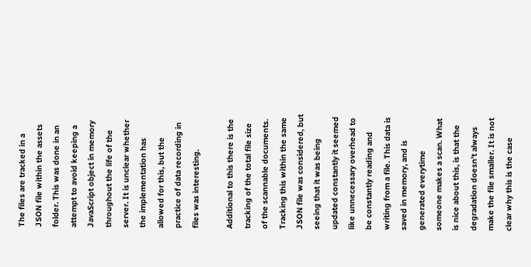The files are tracked in a JSON file within the assets folder. This was done in an attempt to avoid keeping a JavaScript object in memory throughout the life of the server. It is unclear whether the implementation has allowed for this, but the practice of data recording in files was interesting.

Additional to this there is the tracking of the total file size of the scannable documents. Tracking this within the same JSON file was considered, but seeing that it was being updated constantly it seemed like unnecessary overhead to be constantly reading and writing from a file. This data is saved in memory, and is generated everytime someone makes a scan. What is nice about this, is that the degradation doesn't always make the file smaller. It is not clear why this is the case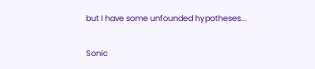but I have some unfounded hypotheses...

Sonic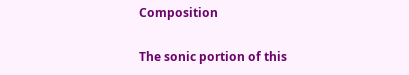Composition

The sonic portion of this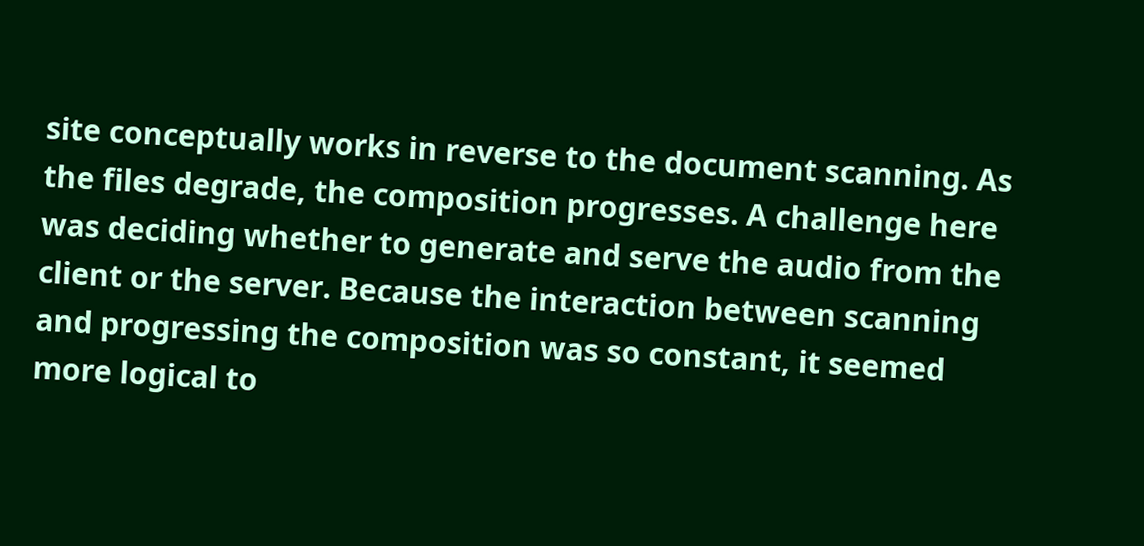site conceptually works in reverse to the document scanning. As the files degrade, the composition progresses. A challenge here was deciding whether to generate and serve the audio from the client or the server. Because the interaction between scanning and progressing the composition was so constant, it seemed more logical to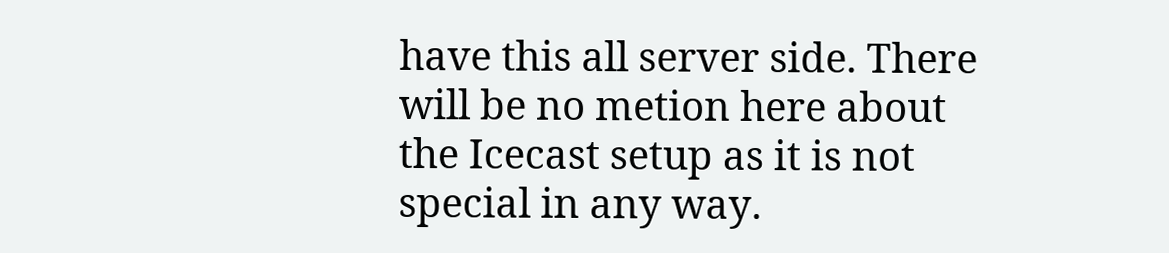have this all server side. There will be no metion here about the Icecast setup as it is not special in any way.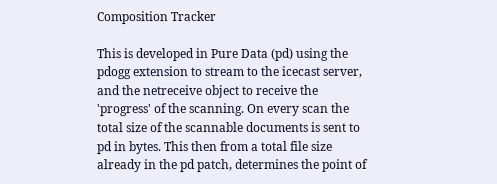Composition Tracker

This is developed in Pure Data (pd) using the pdogg extension to stream to the icecast server, and the netreceive object to receive the 'progress' of the scanning. On every scan the total size of the scannable documents is sent to pd in bytes. This then from a total file size already in the pd patch, determines the point of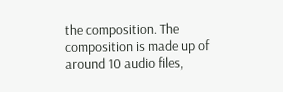the composition. The composition is made up of around 10 audio files,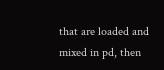that are loaded and mixed in pd, then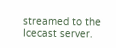streamed to the Icecast server.